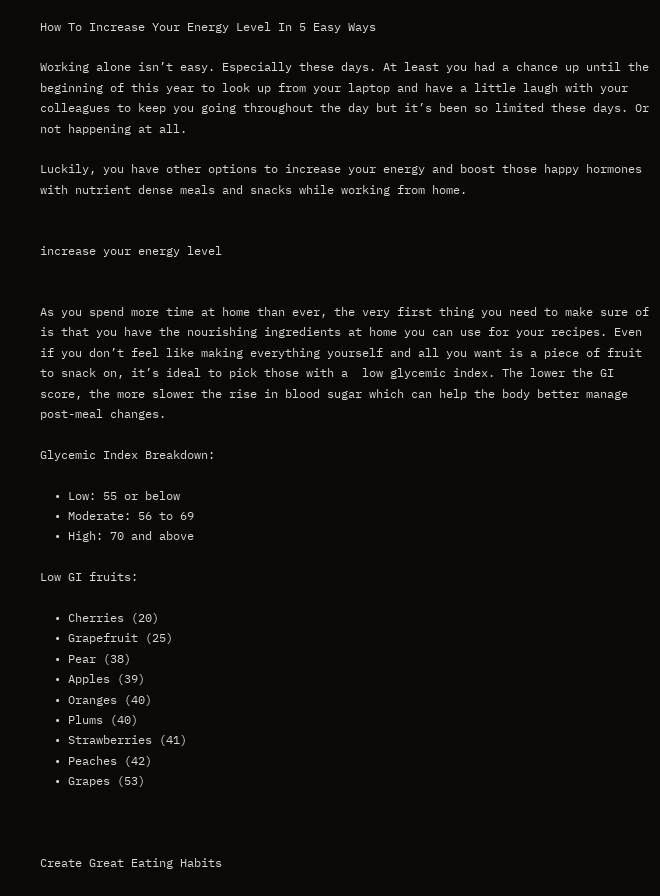How To Increase Your Energy Level In 5 Easy Ways

Working alone isn’t easy. Especially these days. At least you had a chance up until the beginning of this year to look up from your laptop and have a little laugh with your colleagues to keep you going throughout the day but it’s been so limited these days. Or not happening at all.

Luckily, you have other options to increase your energy and boost those happy hormones with nutrient dense meals and snacks while working from home.


increase your energy level


As you spend more time at home than ever, the very first thing you need to make sure of is that you have the nourishing ingredients at home you can use for your recipes. Even if you don’t feel like making everything yourself and all you want is a piece of fruit to snack on, it’s ideal to pick those with a  low glycemic index. The lower the GI score, the more slower the rise in blood sugar which can help the body better manage post-meal changes.

Glycemic Index Breakdown:

  • Low: 55 or below
  • Moderate: 56 to 69
  • High: 70 and above

Low GI fruits:

  • Cherries (20)
  • Grapefruit (25)
  • Pear (38)
  • Apples (39)
  • Oranges (40)
  • Plums (40)
  • Strawberries (41)
  • Peaches (42)
  • Grapes (53)



Create Great Eating Habits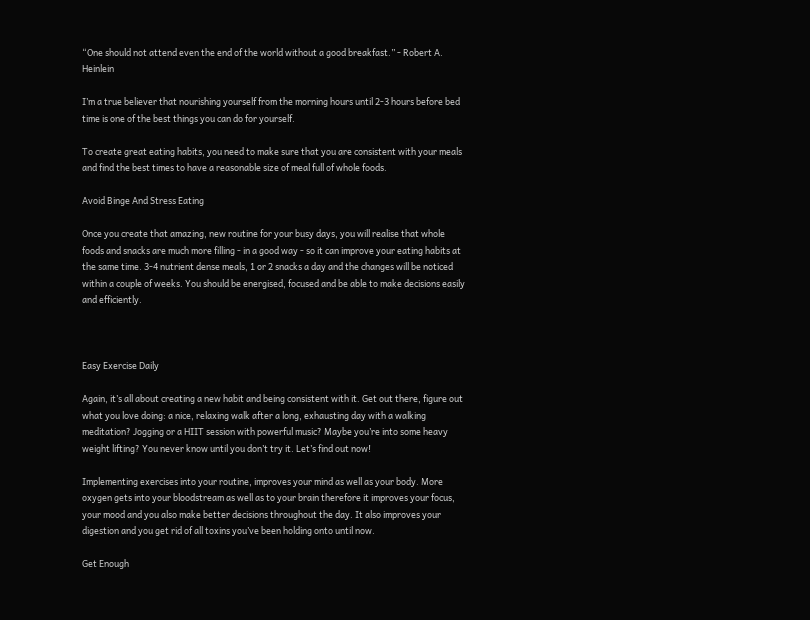“One should not attend even the end of the world without a good breakfast.” - Robert A. Heinlein

I’m a true believer that nourishing yourself from the morning hours until 2-3 hours before bed time is one of the best things you can do for yourself.

To create great eating habits, you need to make sure that you are consistent with your meals and find the best times to have a reasonable size of meal full of whole foods.

Avoid Binge And Stress Eating

Once you create that amazing, new routine for your busy days, you will realise that whole foods and snacks are much more filling - in a good way - so it can improve your eating habits at the same time. 3-4 nutrient dense meals, 1 or 2 snacks a day and the changes will be noticed within a couple of weeks. You should be energised, focused and be able to make decisions easily and efficiently.



Easy Exercise Daily

Again, it’s all about creating a new habit and being consistent with it. Get out there, figure out what you love doing: a nice, relaxing walk after a long, exhausting day with a walking meditation? Jogging or a HIIT session with powerful music? Maybe you’re into some heavy weight lifting? You never know until you don’t try it. Let’s find out now!

Implementing exercises into your routine, improves your mind as well as your body. More oxygen gets into your bloodstream as well as to your brain therefore it improves your focus, your mood and you also make better decisions throughout the day. It also improves your digestion and you get rid of all toxins you’ve been holding onto until now.

Get Enough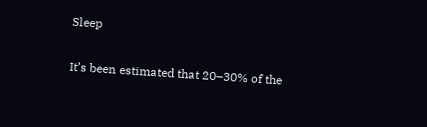Sleep

It’s been estimated that 20–30% of the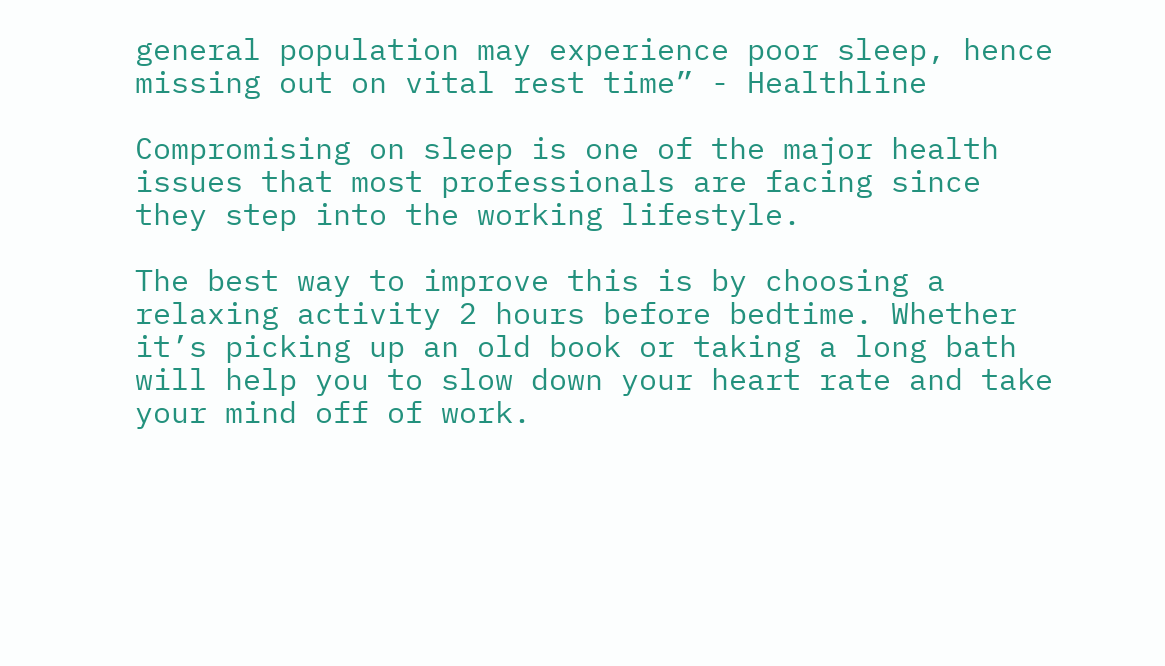general population may experience poor sleep, hence missing out on vital rest time” - Healthline

Compromising on sleep is one of the major health issues that most professionals are facing since they step into the working lifestyle.

The best way to improve this is by choosing a relaxing activity 2 hours before bedtime. Whether it’s picking up an old book or taking a long bath will help you to slow down your heart rate and take your mind off of work.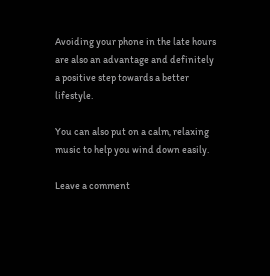Avoiding your phone in the late hours are also an advantage and definitely a positive step towards a better lifestyle.

You can also put on a calm, relaxing music to help you wind down easily.

Leave a comment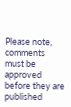Please note, comments must be approved before they are published